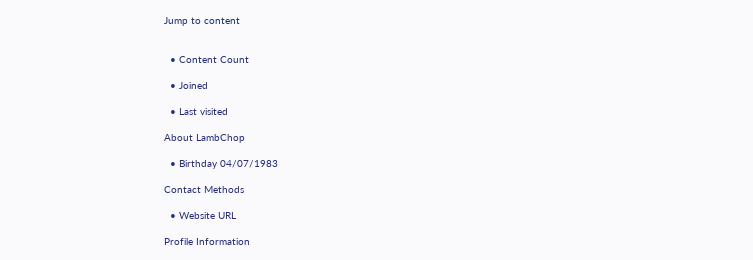Jump to content


  • Content Count

  • Joined

  • Last visited

About LambChop

  • Birthday 04/07/1983

Contact Methods

  • Website URL

Profile Information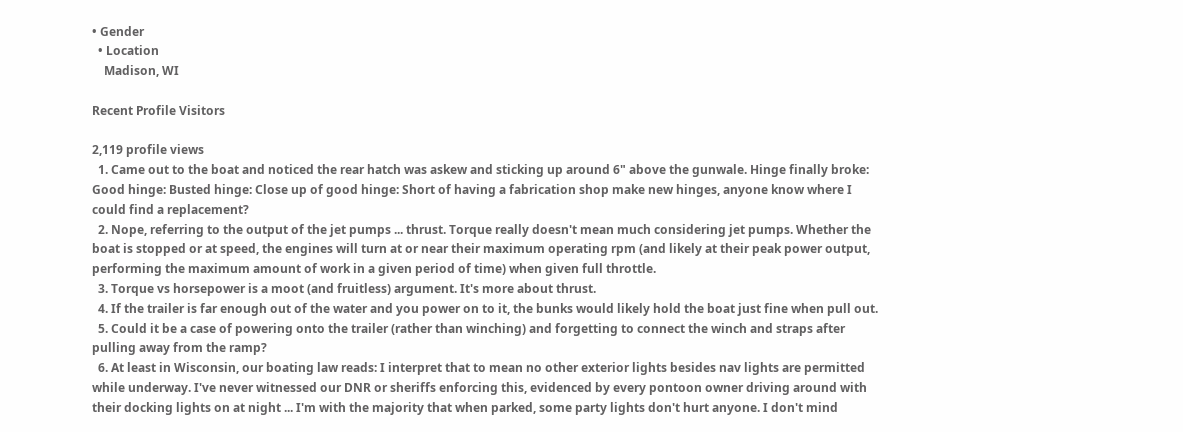• Gender
  • Location
    Madison, WI

Recent Profile Visitors

2,119 profile views
  1. Came out to the boat and noticed the rear hatch was askew and sticking up around 6" above the gunwale. Hinge finally broke: Good hinge: Busted hinge: Close up of good hinge: Short of having a fabrication shop make new hinges, anyone know where I could find a replacement?
  2. Nope, referring to the output of the jet pumps ... thrust. Torque really doesn't mean much considering jet pumps. Whether the boat is stopped or at speed, the engines will turn at or near their maximum operating rpm (and likely at their peak power output, performing the maximum amount of work in a given period of time) when given full throttle.
  3. Torque vs horsepower is a moot (and fruitless) argument. It's more about thrust.
  4. If the trailer is far enough out of the water and you power on to it, the bunks would likely hold the boat just fine when pull out.
  5. Could it be a case of powering onto the trailer (rather than winching) and forgetting to connect the winch and straps after pulling away from the ramp?
  6. At least in Wisconsin, our boating law reads: I interpret that to mean no other exterior lights besides nav lights are permitted while underway. I've never witnessed our DNR or sheriffs enforcing this, evidenced by every pontoon owner driving around with their docking lights on at night ... I'm with the majority that when parked, some party lights don't hurt anyone. I don't mind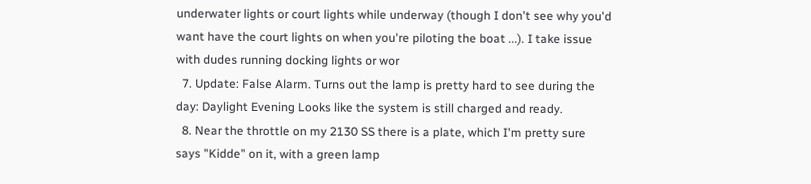underwater lights or court lights while underway (though I don't see why you'd want have the court lights on when you're piloting the boat ...). I take issue with dudes running docking lights or wor
  7. Update: False Alarm. Turns out the lamp is pretty hard to see during the day: Daylight Evening Looks like the system is still charged and ready.
  8. Near the throttle on my 2130 SS there is a plate, which I'm pretty sure says "Kidde" on it, with a green lamp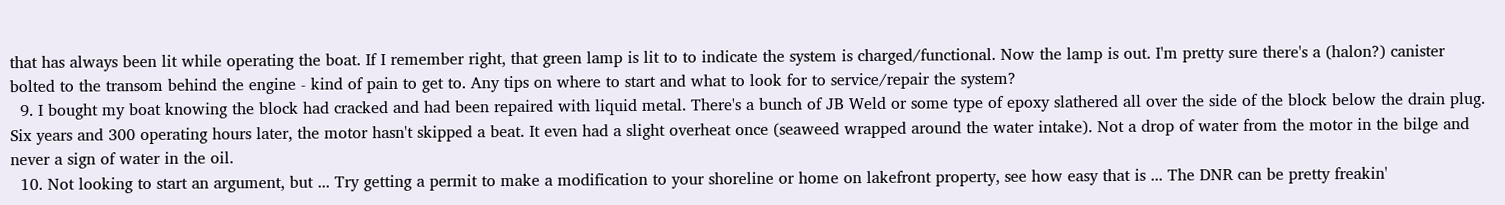that has always been lit while operating the boat. If I remember right, that green lamp is lit to to indicate the system is charged/functional. Now the lamp is out. I'm pretty sure there's a (halon?) canister bolted to the transom behind the engine - kind of pain to get to. Any tips on where to start and what to look for to service/repair the system?
  9. I bought my boat knowing the block had cracked and had been repaired with liquid metal. There's a bunch of JB Weld or some type of epoxy slathered all over the side of the block below the drain plug. Six years and 300 operating hours later, the motor hasn't skipped a beat. It even had a slight overheat once (seaweed wrapped around the water intake). Not a drop of water from the motor in the bilge and never a sign of water in the oil.
  10. Not looking to start an argument, but ... Try getting a permit to make a modification to your shoreline or home on lakefront property, see how easy that is ... The DNR can be pretty freakin'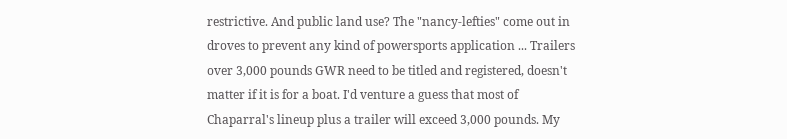restrictive. And public land use? The "nancy-lefties" come out in droves to prevent any kind of powersports application ... Trailers over 3,000 pounds GWR need to be titled and registered, doesn't matter if it is for a boat. I'd venture a guess that most of Chaparral's lineup plus a trailer will exceed 3,000 pounds. My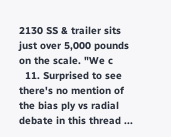2130 SS & trailer sits just over 5,000 pounds on the scale. "We c
  11. Surprised to see there's no mention of the bias ply vs radial debate in this thread ...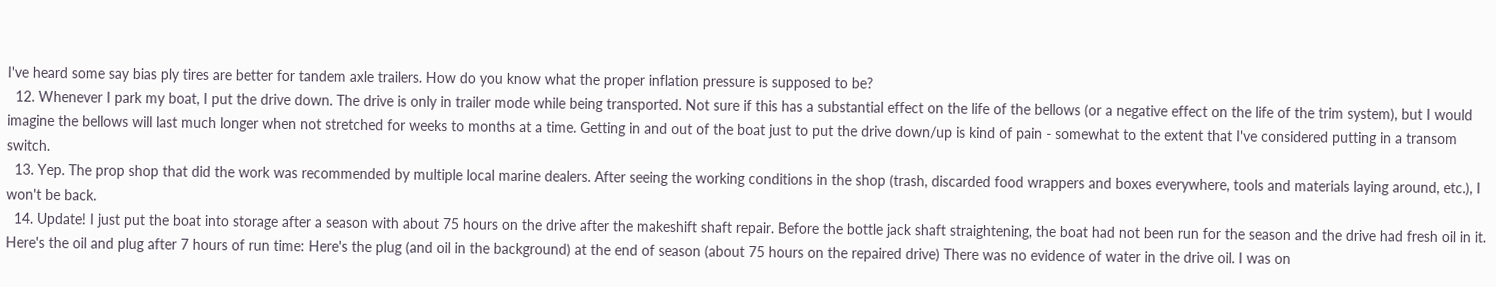I've heard some say bias ply tires are better for tandem axle trailers. How do you know what the proper inflation pressure is supposed to be?
  12. Whenever I park my boat, I put the drive down. The drive is only in trailer mode while being transported. Not sure if this has a substantial effect on the life of the bellows (or a negative effect on the life of the trim system), but I would imagine the bellows will last much longer when not stretched for weeks to months at a time. Getting in and out of the boat just to put the drive down/up is kind of pain - somewhat to the extent that I've considered putting in a transom switch.
  13. Yep. The prop shop that did the work was recommended by multiple local marine dealers. After seeing the working conditions in the shop (trash, discarded food wrappers and boxes everywhere, tools and materials laying around, etc.), I won't be back.
  14. Update! I just put the boat into storage after a season with about 75 hours on the drive after the makeshift shaft repair. Before the bottle jack shaft straightening, the boat had not been run for the season and the drive had fresh oil in it. Here's the oil and plug after 7 hours of run time: Here's the plug (and oil in the background) at the end of season (about 75 hours on the repaired drive) There was no evidence of water in the drive oil. I was on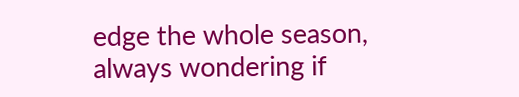edge the whole season, always wondering if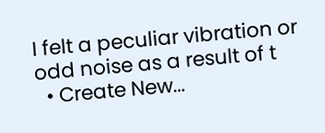I felt a peculiar vibration or odd noise as a result of t
  • Create New...